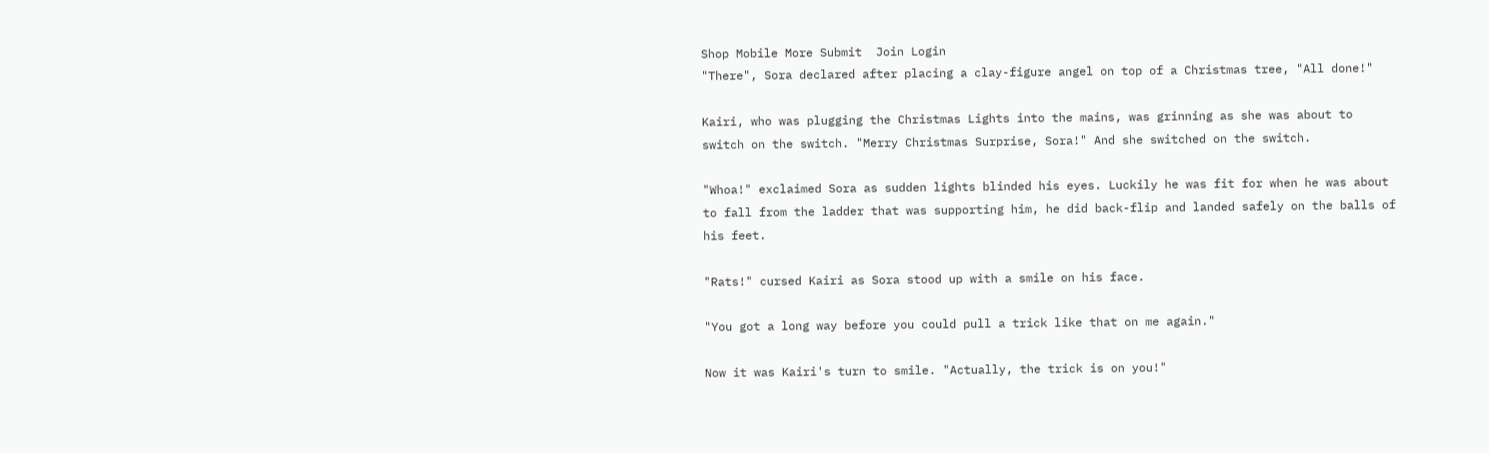Shop Mobile More Submit  Join Login
"There", Sora declared after placing a clay-figure angel on top of a Christmas tree, "All done!"

Kairi, who was plugging the Christmas Lights into the mains, was grinning as she was about to switch on the switch. "Merry Christmas Surprise, Sora!" And she switched on the switch.

"Whoa!" exclaimed Sora as sudden lights blinded his eyes. Luckily he was fit for when he was about to fall from the ladder that was supporting him, he did back-flip and landed safely on the balls of his feet.

"Rats!" cursed Kairi as Sora stood up with a smile on his face.

"You got a long way before you could pull a trick like that on me again."

Now it was Kairi's turn to smile. "Actually, the trick is on you!"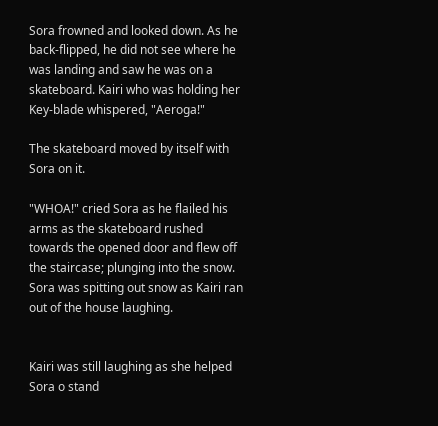Sora frowned and looked down. As he back-flipped, he did not see where he was landing and saw he was on a skateboard. Kairi who was holding her Key-blade whispered, "Aeroga!"

The skateboard moved by itself with Sora on it.

"WHOA!" cried Sora as he flailed his arms as the skateboard rushed towards the opened door and flew off the staircase; plunging into the snow. Sora was spitting out snow as Kairi ran out of the house laughing.


Kairi was still laughing as she helped Sora o stand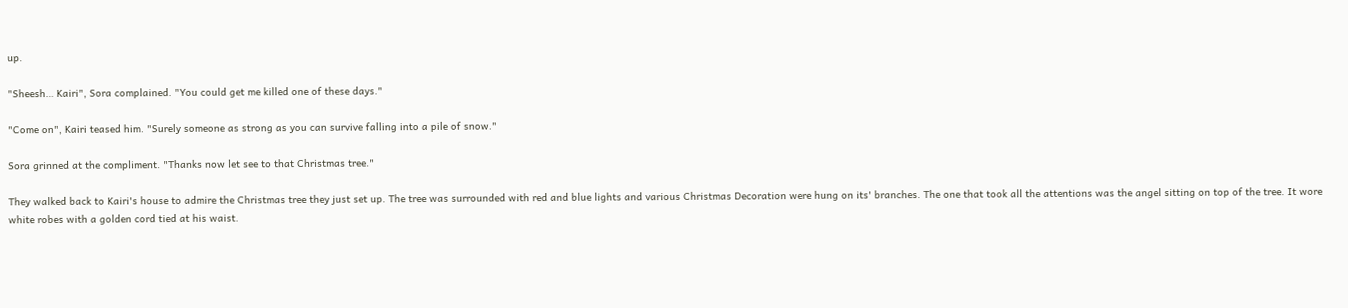up.

"Sheesh… Kairi", Sora complained. "You could get me killed one of these days."

"Come on", Kairi teased him. "Surely someone as strong as you can survive falling into a pile of snow."

Sora grinned at the compliment. "Thanks now let see to that Christmas tree."

They walked back to Kairi's house to admire the Christmas tree they just set up. The tree was surrounded with red and blue lights and various Christmas Decoration were hung on its' branches. The one that took all the attentions was the angel sitting on top of the tree. It wore white robes with a golden cord tied at his waist.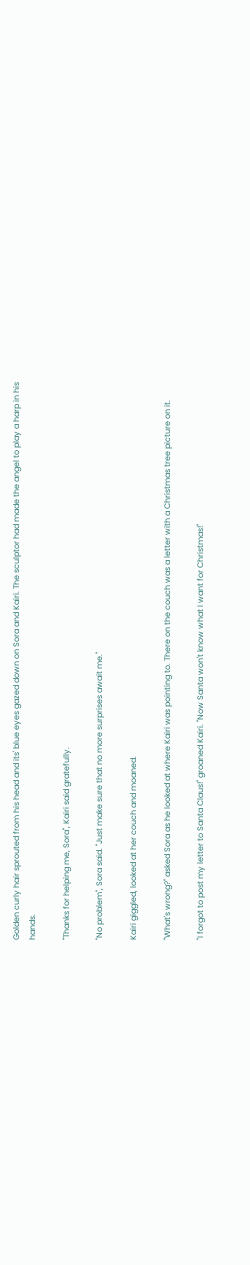Golden curly hair sprouted from his head and its' blue eyes gazed down on Sora and Kairi. The sculptor had made the angel to play a harp in his hands.

"Thanks for helping me, Sora", Kairi said gratefully.

"No problem", Sora said. "Just make sure that no more surprises await me."

Kairi giggled, looked at her couch and moaned.

"What's wrong?" asked Sora as he looked at where Kairi was pointing to. There on the couch was a letter with a Christmas tree picture on it.

"I forgot to post my letter to Santa Claus!" groaned Kairi. "Now Santa won't know what I want for Christmas!"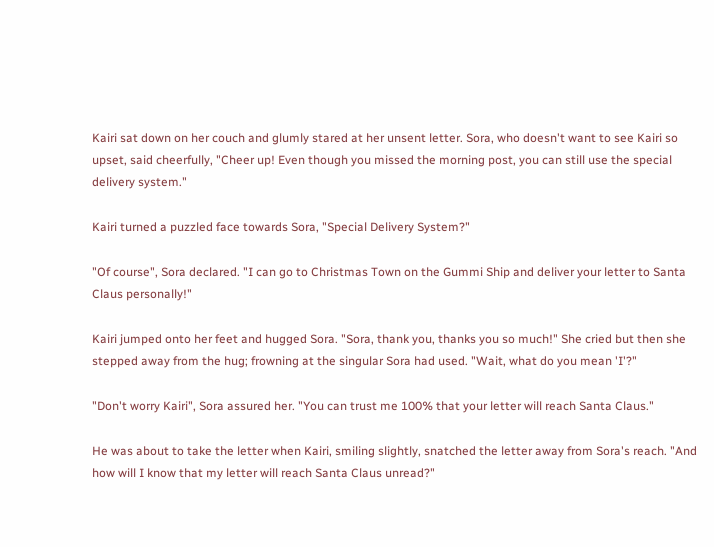Kairi sat down on her couch and glumly stared at her unsent letter. Sora, who doesn't want to see Kairi so upset, said cheerfully, "Cheer up! Even though you missed the morning post, you can still use the special delivery system."

Kairi turned a puzzled face towards Sora, "Special Delivery System?"

"Of course", Sora declared. "I can go to Christmas Town on the Gummi Ship and deliver your letter to Santa Claus personally!"

Kairi jumped onto her feet and hugged Sora. "Sora, thank you, thanks you so much!" She cried but then she stepped away from the hug; frowning at the singular Sora had used. "Wait, what do you mean 'I'?"

"Don't worry Kairi", Sora assured her. "You can trust me 100% that your letter will reach Santa Claus."

He was about to take the letter when Kairi, smiling slightly, snatched the letter away from Sora's reach. "And how will I know that my letter will reach Santa Claus unread?"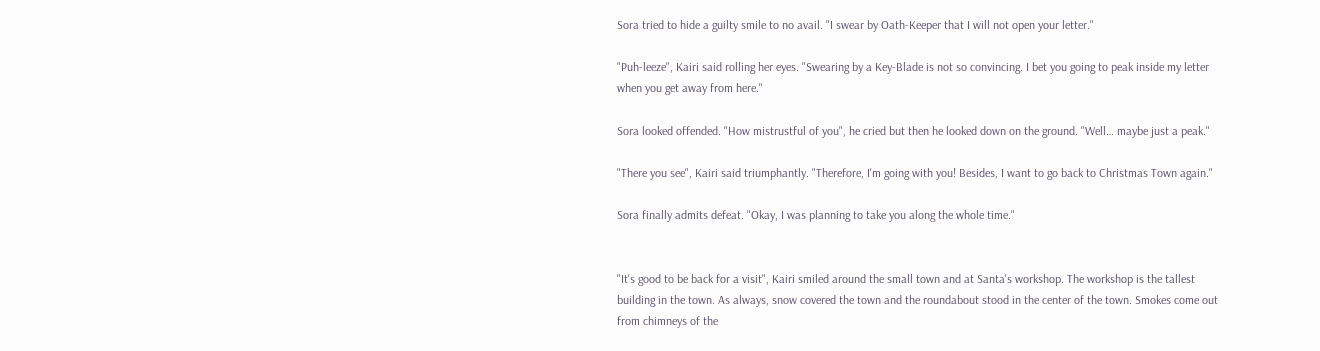Sora tried to hide a guilty smile to no avail. "I swear by Oath-Keeper that I will not open your letter."

"Puh-leeze", Kairi said rolling her eyes. "Swearing by a Key-Blade is not so convincing. I bet you going to peak inside my letter when you get away from here."

Sora looked offended. "How mistrustful of you", he cried but then he looked down on the ground. "Well… maybe just a peak."

"There you see", Kairi said triumphantly. "Therefore, I'm going with you! Besides, I want to go back to Christmas Town again."

Sora finally admits defeat. "Okay, I was planning to take you along the whole time."


"It's good to be back for a visit", Kairi smiled around the small town and at Santa's workshop. The workshop is the tallest building in the town. As always, snow covered the town and the roundabout stood in the center of the town. Smokes come out from chimneys of the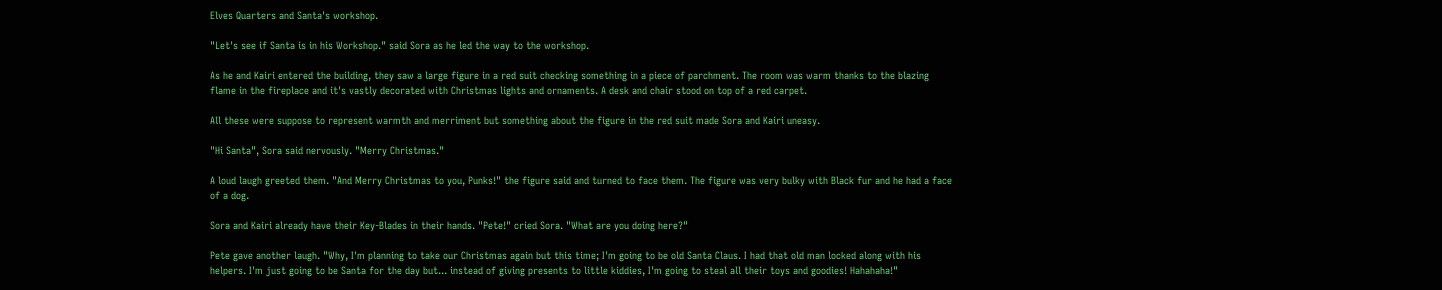Elves Quarters and Santa's workshop.

"Let's see if Santa is in his Workshop." said Sora as he led the way to the workshop.

As he and Kairi entered the building, they saw a large figure in a red suit checking something in a piece of parchment. The room was warm thanks to the blazing flame in the fireplace and it's vastly decorated with Christmas lights and ornaments. A desk and chair stood on top of a red carpet.

All these were suppose to represent warmth and merriment but something about the figure in the red suit made Sora and Kairi uneasy.

"Hi Santa", Sora said nervously. "Merry Christmas."

A loud laugh greeted them. "And Merry Christmas to you, Punks!" the figure said and turned to face them. The figure was very bulky with Black fur and he had a face of a dog.

Sora and Kairi already have their Key-Blades in their hands. "Pete!" cried Sora. "What are you doing here?"

Pete gave another laugh. "Why, I'm planning to take our Christmas again but this time; I'm going to be old Santa Claus. I had that old man locked along with his helpers. I'm just going to be Santa for the day but... instead of giving presents to little kiddies, I'm going to steal all their toys and goodies! Hahahaha!"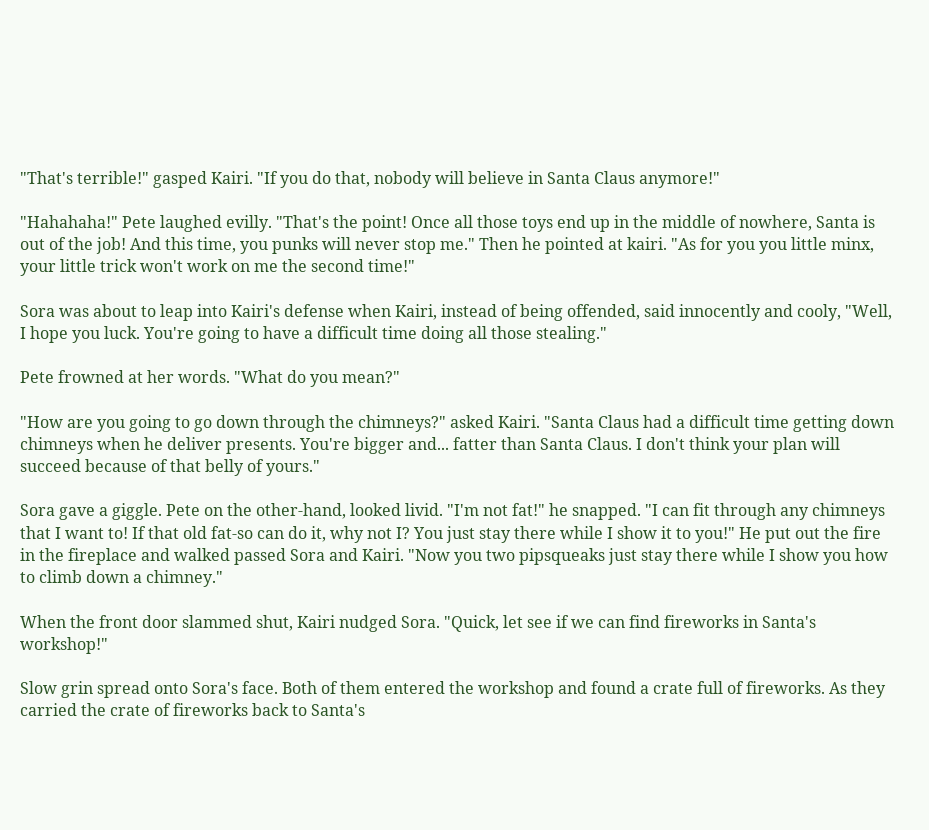"That's terrible!" gasped Kairi. "If you do that, nobody will believe in Santa Claus anymore!"

"Hahahaha!" Pete laughed evilly. "That's the point! Once all those toys end up in the middle of nowhere, Santa is out of the job! And this time, you punks will never stop me." Then he pointed at kairi. "As for you you little minx, your little trick won't work on me the second time!"

Sora was about to leap into Kairi's defense when Kairi, instead of being offended, said innocently and cooly, "Well, I hope you luck. You're going to have a difficult time doing all those stealing."

Pete frowned at her words. "What do you mean?"

"How are you going to go down through the chimneys?" asked Kairi. "Santa Claus had a difficult time getting down chimneys when he deliver presents. You're bigger and... fatter than Santa Claus. I don't think your plan will succeed because of that belly of yours."

Sora gave a giggle. Pete on the other-hand, looked livid. "I'm not fat!" he snapped. "I can fit through any chimneys that I want to! If that old fat-so can do it, why not I? You just stay there while I show it to you!" He put out the fire in the fireplace and walked passed Sora and Kairi. "Now you two pipsqueaks just stay there while I show you how to climb down a chimney."

When the front door slammed shut, Kairi nudged Sora. "Quick, let see if we can find fireworks in Santa's workshop!"

Slow grin spread onto Sora's face. Both of them entered the workshop and found a crate full of fireworks. As they carried the crate of fireworks back to Santa's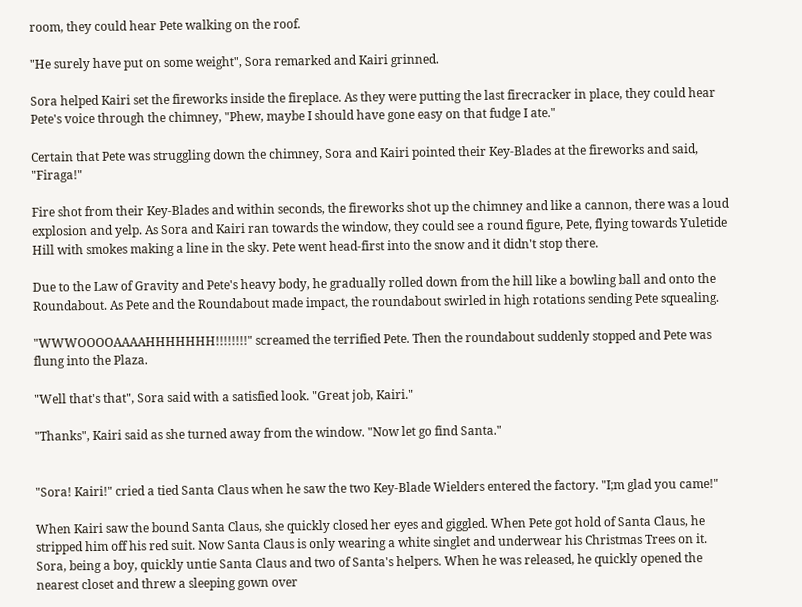room, they could hear Pete walking on the roof.

"He surely have put on some weight", Sora remarked and Kairi grinned.

Sora helped Kairi set the fireworks inside the fireplace. As they were putting the last firecracker in place, they could hear Pete's voice through the chimney, "Phew, maybe I should have gone easy on that fudge I ate."

Certain that Pete was struggling down the chimney, Sora and Kairi pointed their Key-Blades at the fireworks and said, "Firaga!"

Fire shot from their Key-Blades and within seconds, the fireworks shot up the chimney and like a cannon, there was a loud explosion and yelp. As Sora and Kairi ran towards the window, they could see a round figure, Pete, flying towards Yuletide Hill with smokes making a line in the sky. Pete went head-first into the snow and it didn't stop there.

Due to the Law of Gravity and Pete's heavy body, he gradually rolled down from the hill like a bowling ball and onto the Roundabout. As Pete and the Roundabout made impact, the roundabout swirled in high rotations sending Pete squealing.

"WWWOOOOAAAAHHHHHHH!!!!!!!!" screamed the terrified Pete. Then the roundabout suddenly stopped and Pete was flung into the Plaza.

"Well that's that", Sora said with a satisfied look. "Great job, Kairi."

"Thanks", Kairi said as she turned away from the window. "Now let go find Santa."


"Sora! Kairi!" cried a tied Santa Claus when he saw the two Key-Blade Wielders entered the factory. "I;m glad you came!"

When Kairi saw the bound Santa Claus, she quickly closed her eyes and giggled. When Pete got hold of Santa Claus, he stripped him off his red suit. Now Santa Claus is only wearing a white singlet and underwear his Christmas Trees on it. Sora, being a boy, quickly untie Santa Claus and two of Santa's helpers. When he was released, he quickly opened the nearest closet and threw a sleeping gown over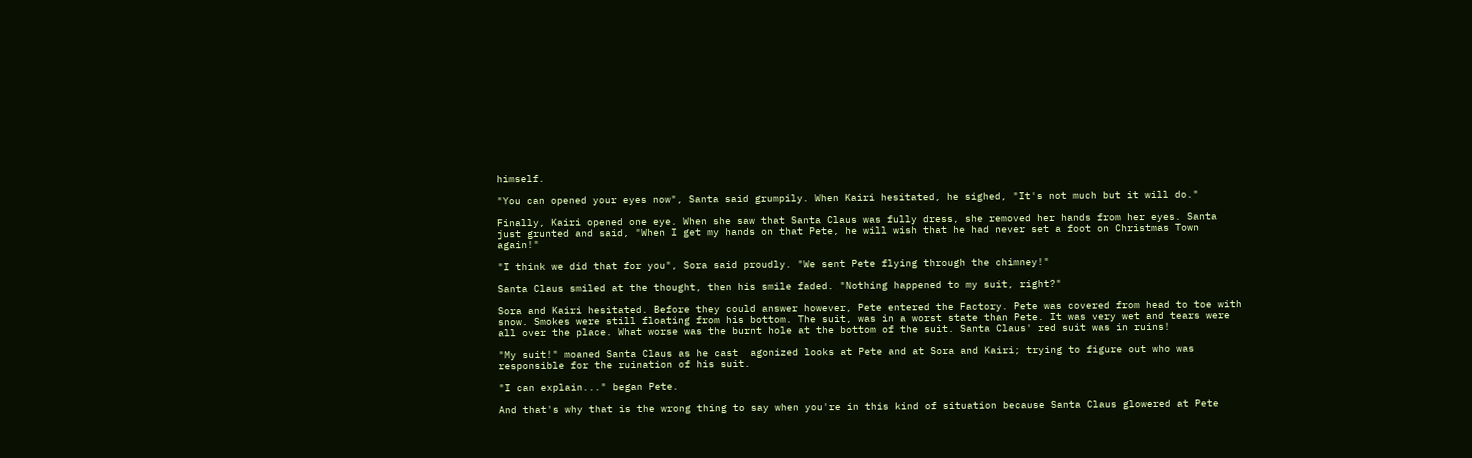himself.

"You can opened your eyes now", Santa said grumpily. When Kairi hesitated, he sighed, "It's not much but it will do."

Finally, Kairi opened one eye. When she saw that Santa Claus was fully dress, she removed her hands from her eyes. Santa just grunted and said, "When I get my hands on that Pete, he will wish that he had never set a foot on Christmas Town again!"

"I think we did that for you", Sora said proudly. "We sent Pete flying through the chimney!"

Santa Claus smiled at the thought, then his smile faded. "Nothing happened to my suit, right?"

Sora and Kairi hesitated. Before they could answer however, Pete entered the Factory. Pete was covered from head to toe with snow. Smokes were still floating from his bottom. The suit, was in a worst state than Pete. It was very wet and tears were all over the place. What worse was the burnt hole at the bottom of the suit. Santa Claus' red suit was in ruins!

"My suit!" moaned Santa Claus as he cast  agonized looks at Pete and at Sora and Kairi; trying to figure out who was responsible for the ruination of his suit.

"I can explain..." began Pete.

And that's why that is the wrong thing to say when you're in this kind of situation because Santa Claus glowered at Pete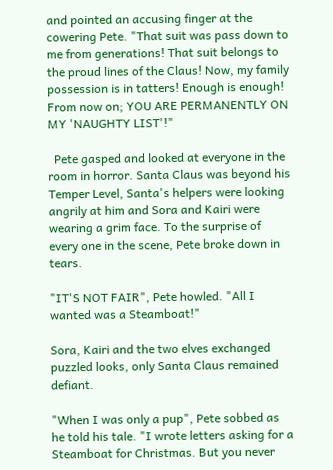and pointed an accusing finger at the cowering Pete. "That suit was pass down to me from generations! That suit belongs to the proud lines of the Claus! Now, my family possession is in tatters! Enough is enough! From now on; YOU ARE PERMANENTLY ON MY 'NAUGHTY LIST'!"

  Pete gasped and looked at everyone in the room in horror. Santa Claus was beyond his Temper Level, Santa's helpers were looking angrily at him and Sora and Kairi were wearing a grim face. To the surprise of every one in the scene, Pete broke down in tears.

"IT'S NOT FAIR", Pete howled. "All I wanted was a Steamboat!"

Sora, Kairi and the two elves exchanged puzzled looks, only Santa Claus remained defiant.

"When I was only a pup", Pete sobbed as he told his tale. "I wrote letters asking for a Steamboat for Christmas. But you never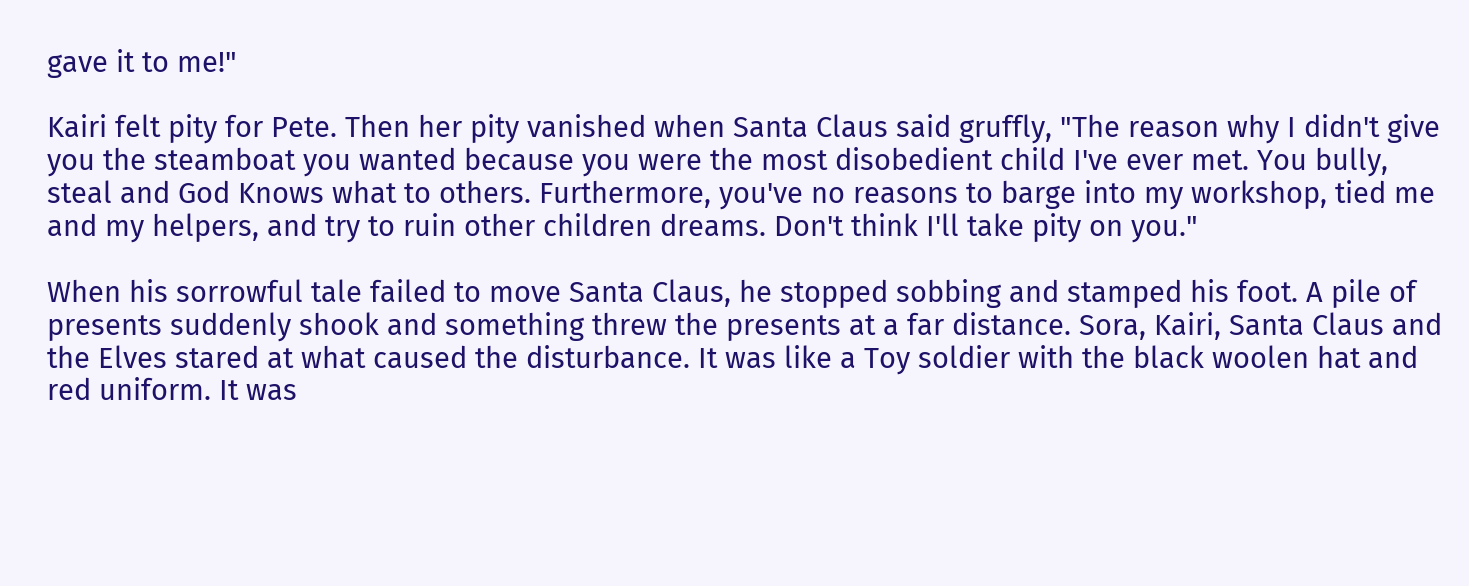gave it to me!"

Kairi felt pity for Pete. Then her pity vanished when Santa Claus said gruffly, "The reason why I didn't give you the steamboat you wanted because you were the most disobedient child I've ever met. You bully, steal and God Knows what to others. Furthermore, you've no reasons to barge into my workshop, tied me and my helpers, and try to ruin other children dreams. Don't think I'll take pity on you."

When his sorrowful tale failed to move Santa Claus, he stopped sobbing and stamped his foot. A pile of presents suddenly shook and something threw the presents at a far distance. Sora, Kairi, Santa Claus and the Elves stared at what caused the disturbance. It was like a Toy soldier with the black woolen hat and red uniform. It was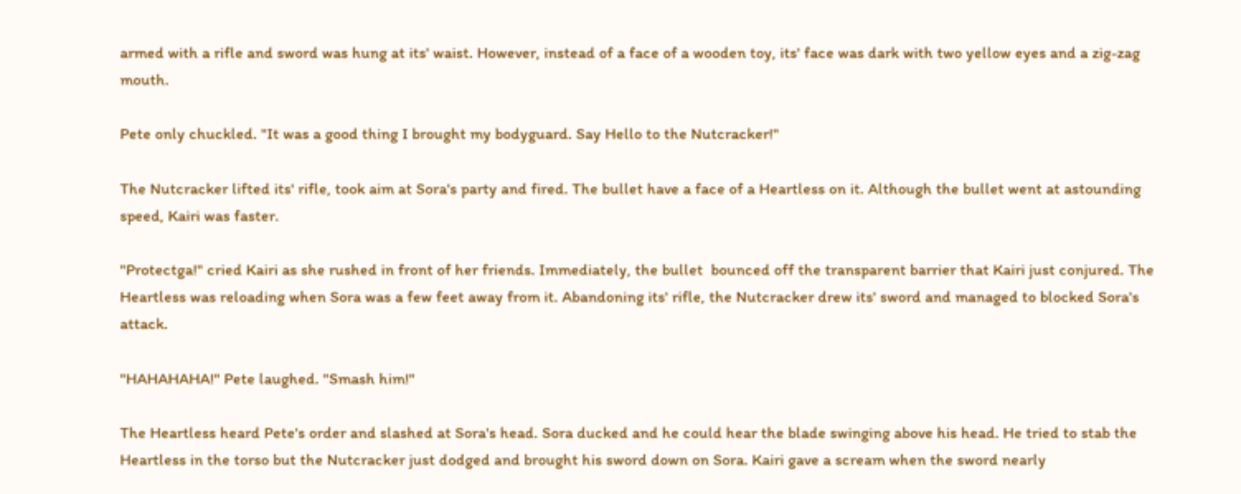armed with a rifle and sword was hung at its' waist. However, instead of a face of a wooden toy, its' face was dark with two yellow eyes and a zig-zag mouth.

Pete only chuckled. "It was a good thing I brought my bodyguard. Say Hello to the Nutcracker!"

The Nutcracker lifted its' rifle, took aim at Sora's party and fired. The bullet have a face of a Heartless on it. Although the bullet went at astounding speed, Kairi was faster.

"Protectga!" cried Kairi as she rushed in front of her friends. Immediately, the bullet  bounced off the transparent barrier that Kairi just conjured. The Heartless was reloading when Sora was a few feet away from it. Abandoning its' rifle, the Nutcracker drew its' sword and managed to blocked Sora's attack.

"HAHAHAHA!" Pete laughed. "Smash him!"

The Heartless heard Pete's order and slashed at Sora's head. Sora ducked and he could hear the blade swinging above his head. He tried to stab the Heartless in the torso but the Nutcracker just dodged and brought his sword down on Sora. Kairi gave a scream when the sword nearly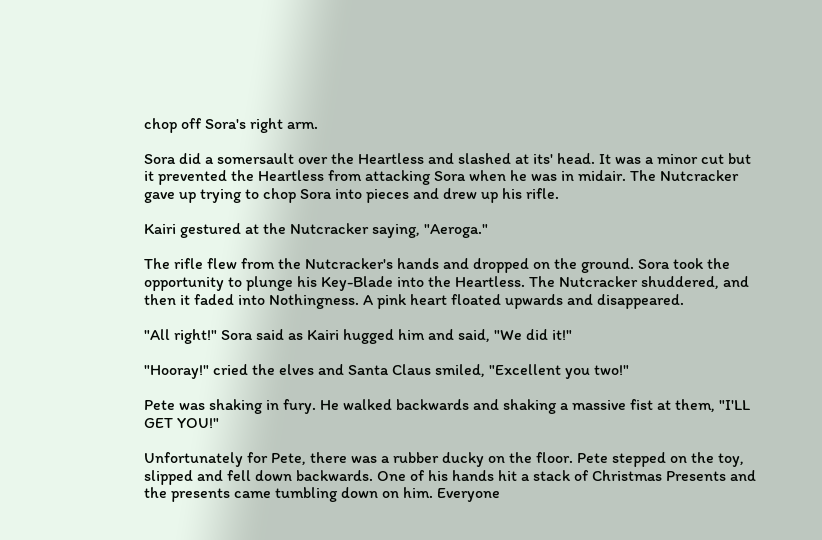chop off Sora's right arm.

Sora did a somersault over the Heartless and slashed at its' head. It was a minor cut but it prevented the Heartless from attacking Sora when he was in midair. The Nutcracker gave up trying to chop Sora into pieces and drew up his rifle.

Kairi gestured at the Nutcracker saying, "Aeroga."

The rifle flew from the Nutcracker's hands and dropped on the ground. Sora took the opportunity to plunge his Key-Blade into the Heartless. The Nutcracker shuddered, and then it faded into Nothingness. A pink heart floated upwards and disappeared.

"All right!" Sora said as Kairi hugged him and said, "We did it!"

"Hooray!" cried the elves and Santa Claus smiled, "Excellent you two!"

Pete was shaking in fury. He walked backwards and shaking a massive fist at them, "I'LL GET YOU!"

Unfortunately for Pete, there was a rubber ducky on the floor. Pete stepped on the toy, slipped and fell down backwards. One of his hands hit a stack of Christmas Presents and the presents came tumbling down on him. Everyone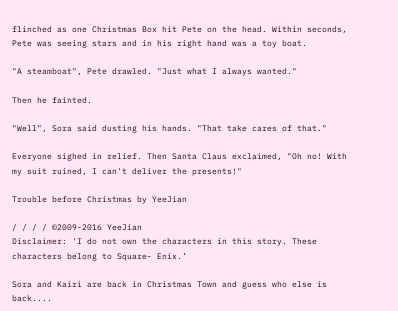flinched as one Christmas Box hit Pete on the head. Within seconds, Pete was seeing stars and in his right hand was a toy boat.

"A steamboat", Pete drawled. "Just what I always wanted."

Then he fainted.

"Well", Sora said dusting his hands. "That take cares of that."

Everyone sighed in relief. Then Santa Claus exclaimed, "Oh no! With my suit ruined, I can't deliver the presents!"

Trouble before Christmas by YeeJian

/ / / / ©2009-2016 YeeJian
Disclaimer: 'I do not own the characters in this story. These characters belong to Square- Enix.’

Sora and Kairi are back in Christmas Town and guess who else is back....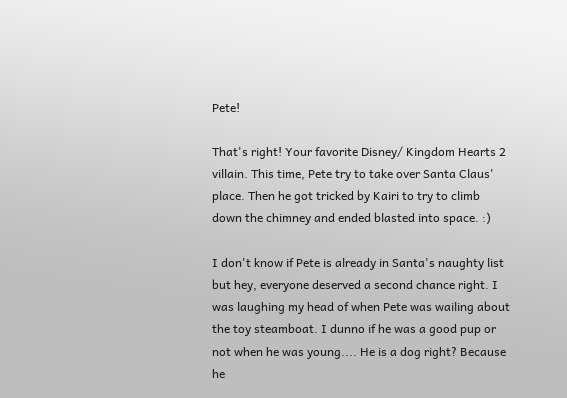Pete!

That's right! Your favorite Disney/ Kingdom Hearts 2 villain. This time, Pete try to take over Santa Claus' place. Then he got tricked by Kairi to try to climb down the chimney and ended blasted into space. :)

I don't know if Pete is already in Santa's naughty list but hey, everyone deserved a second chance right. I was laughing my head of when Pete was wailing about the toy steamboat. I dunno if he was a good pup or not when he was young.... He is a dog right? Because he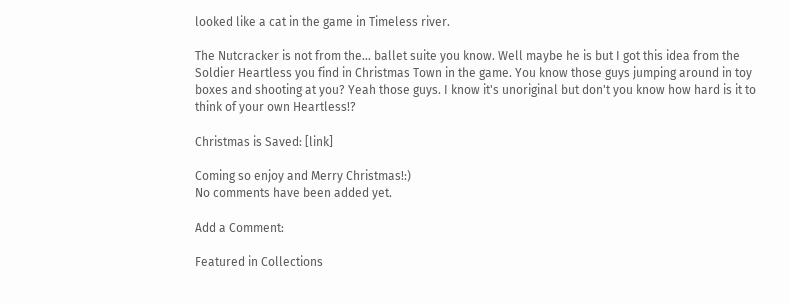looked like a cat in the game in Timeless river.

The Nutcracker is not from the... ballet suite you know. Well maybe he is but I got this idea from the Soldier Heartless you find in Christmas Town in the game. You know those guys jumping around in toy boxes and shooting at you? Yeah those guys. I know it's unoriginal but don't you know how hard is it to think of your own Heartless!?

Christmas is Saved: [link]

Coming so enjoy and Merry Christmas!:)
No comments have been added yet.

Add a Comment:

Featured in Collections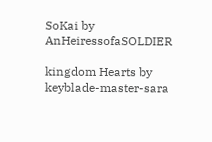SoKai by AnHeiressofaSOLDIER

kingdom Hearts by keyblade-master-sara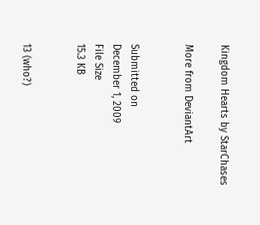Kingdom Hearts by StarChases

More from DeviantArt


Submitted on
December 1, 2009
File Size
15.3 KB


13 (who?)